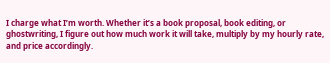I charge what I’m worth. Whether it’s a book proposal, book editing, or ghostwriting, I figure out how much work it will take, multiply by my hourly rate, and price accordingly.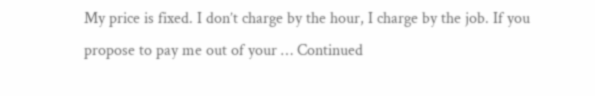My price is fixed. I don’t charge by the hour, I charge by the job. If you propose to pay me out of your … Continued